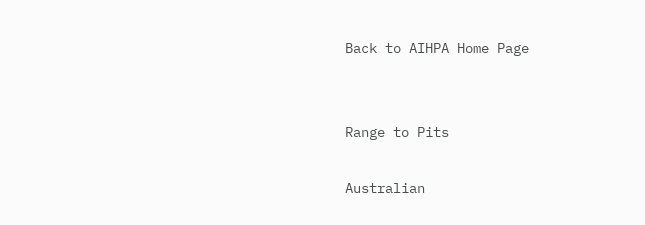Back to AIHPA Home Page


Range to Pits

Australian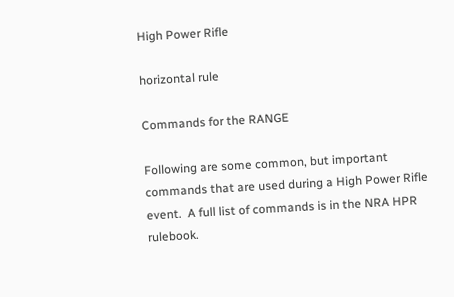High Power Rifle

horizontal rule

Commands for the RANGE

Following are some common, but important commands that are used during a High Power Rifle event.  A full list of commands is in the NRA HPR rulebook.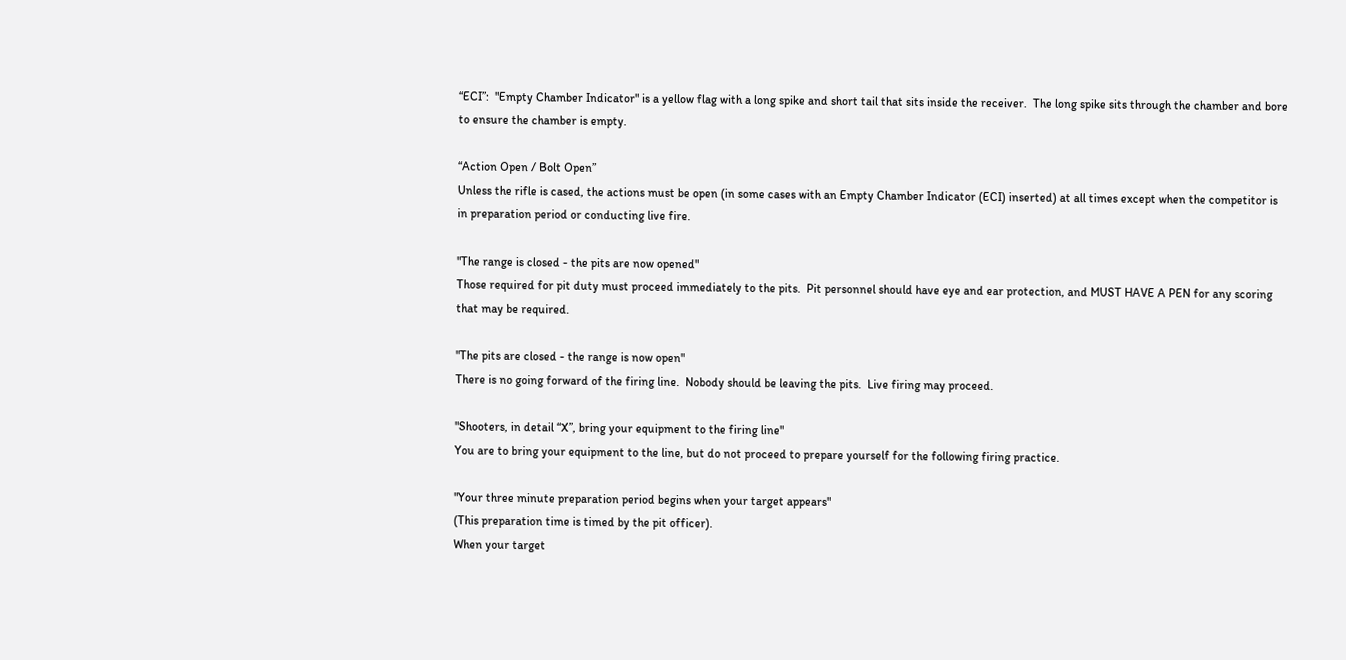“ECI”:  "Empty Chamber Indicator" is a yellow flag with a long spike and short tail that sits inside the receiver.  The long spike sits through the chamber and bore to ensure the chamber is empty.

“Action Open / Bolt Open”
Unless the rifle is cased, the actions must be open (in some cases with an Empty Chamber Indicator (ECI) inserted) at all times except when the competitor is in preparation period or conducting live fire.

"The range is closed - the pits are now opened"
Those required for pit duty must proceed immediately to the pits.  Pit personnel should have eye and ear protection, and MUST HAVE A PEN for any scoring that may be required.

"The pits are closed - the range is now open"
There is no going forward of the firing line.  Nobody should be leaving the pits.  Live firing may proceed.

"Shooters, in detail “X”, bring your equipment to the firing line"
You are to bring your equipment to the line, but do not proceed to prepare yourself for the following firing practice.

"Your three minute preparation period begins when your target appears"
(This preparation time is timed by the pit officer).
When your target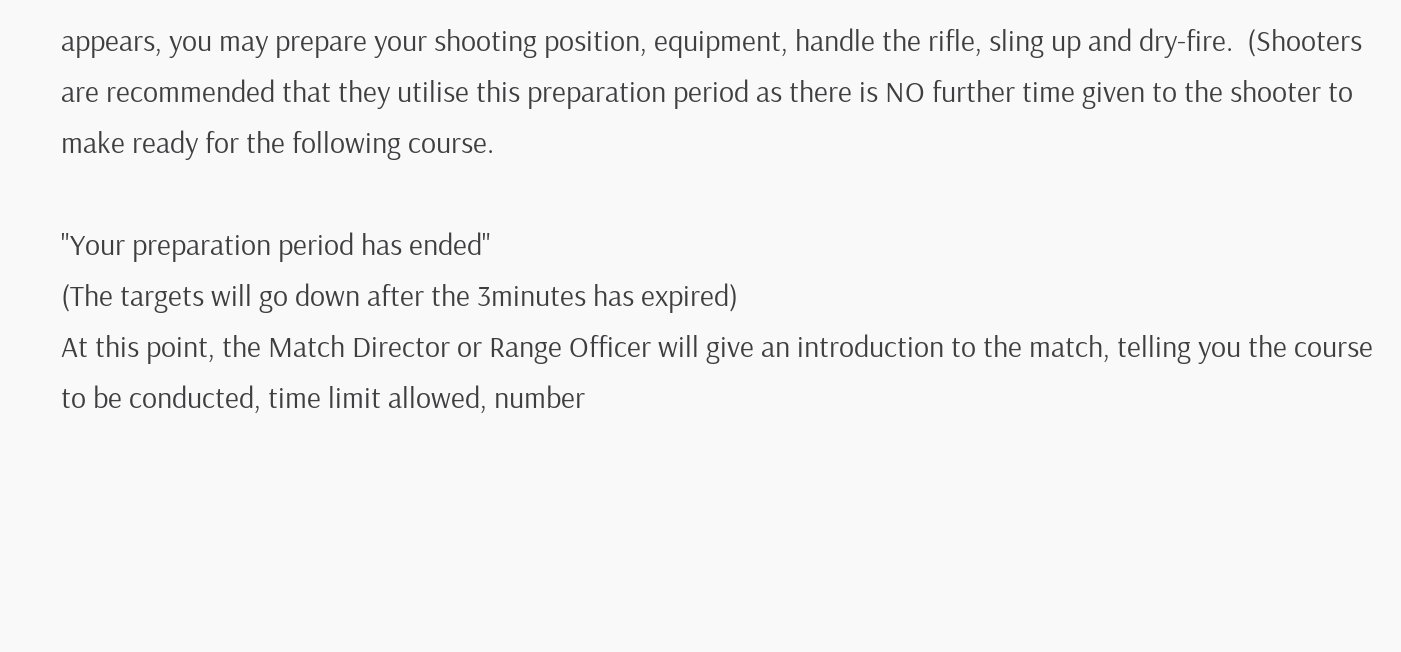appears, you may prepare your shooting position, equipment, handle the rifle, sling up and dry-fire.  (Shooters are recommended that they utilise this preparation period as there is NO further time given to the shooter to make ready for the following course.

"Your preparation period has ended"
(The targets will go down after the 3minutes has expired)
At this point, the Match Director or Range Officer will give an introduction to the match, telling you the course to be conducted, time limit allowed, number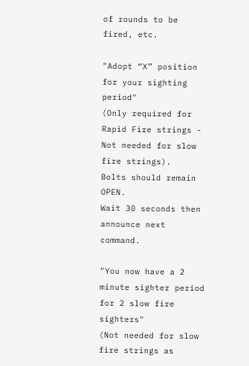of rounds to be fired, etc.

"Adopt “X” position for your sighting period"
(Only required for Rapid Fire strings - Not needed for slow fire strings).
Bolts should remain OPEN.
Wait 30 seconds then announce next command.

"You now have a 2 minute sighter period for 2 slow fire sighters"
(Not needed for slow fire strings as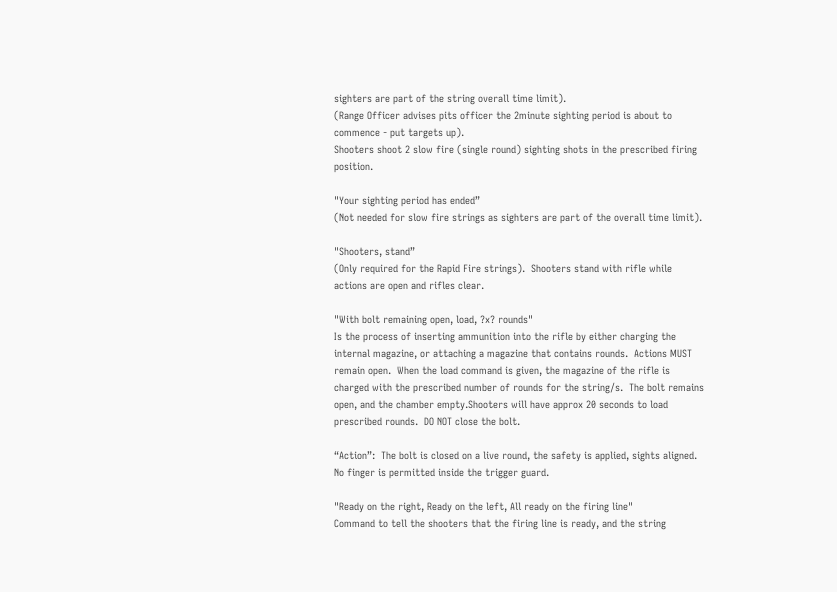sighters are part of the string overall time limit).
(Range Officer advises pits officer the 2minute sighting period is about to commence - put targets up).
Shooters shoot 2 slow fire (single round) sighting shots in the prescribed firing position.

"Your sighting period has ended”
(Not needed for slow fire strings as sighters are part of the overall time limit).

"Shooters, stand”
(Only required for the Rapid Fire strings).  Shooters stand with rifle while actions are open and rifles clear.

"With bolt remaining open, load, ?x? rounds"
Is the process of inserting ammunition into the rifle by either charging the internal magazine, or attaching a magazine that contains rounds.  Actions MUST remain open.  When the load command is given, the magazine of the rifle is charged with the prescribed number of rounds for the string/s.  The bolt remains open, and the chamber empty.Shooters will have approx 20 seconds to load prescribed rounds.  DO NOT close the bolt.

“Action”:  The bolt is closed on a live round, the safety is applied, sights aligned.  No finger is permitted inside the trigger guard.

"Ready on the right, Ready on the left, All ready on the firing line"
Command to tell the shooters that the firing line is ready, and the string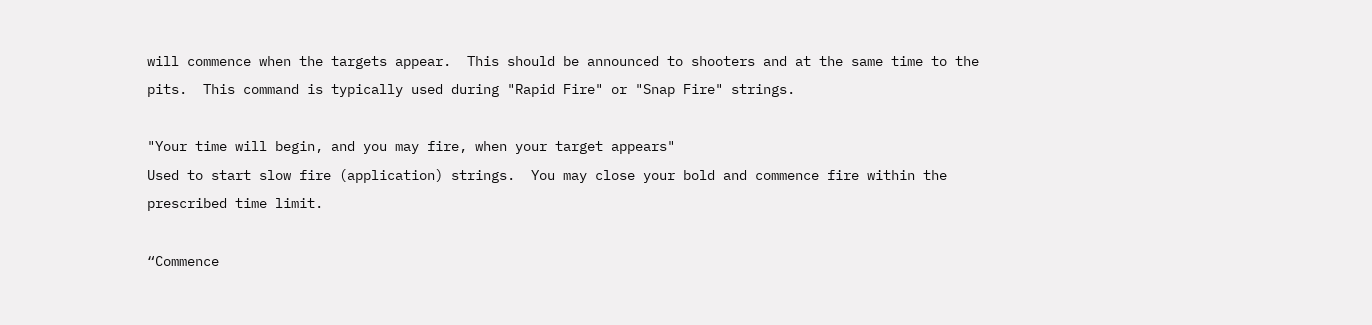will commence when the targets appear.  This should be announced to shooters and at the same time to the pits.  This command is typically used during "Rapid Fire" or "Snap Fire" strings.

"Your time will begin, and you may fire, when your target appears"
Used to start slow fire (application) strings.  You may close your bold and commence fire within the prescribed time limit.

“Commence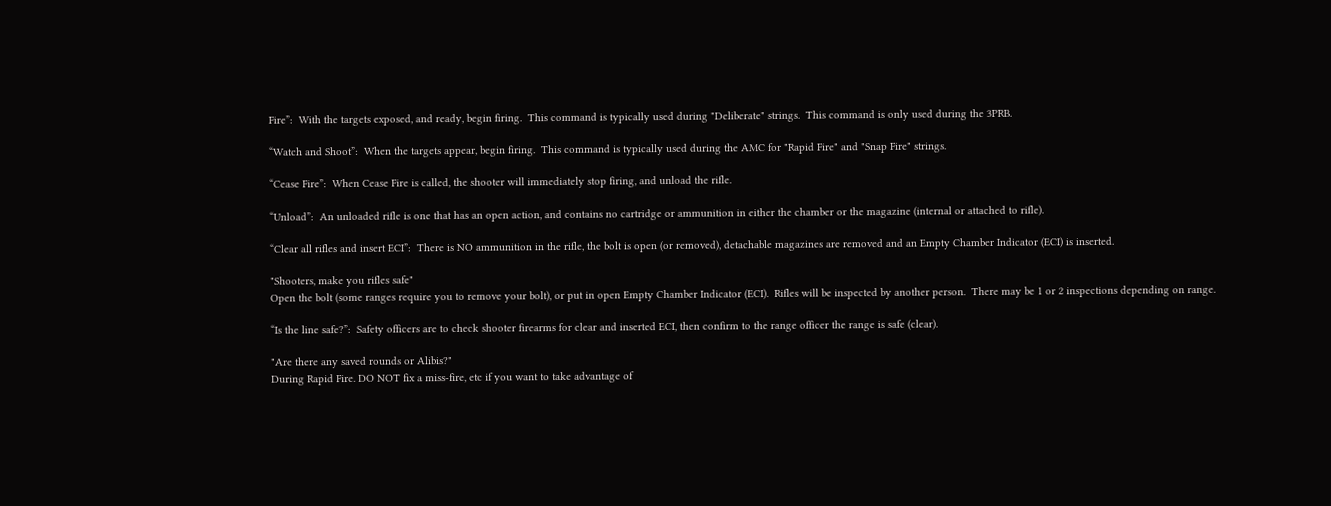Fire”:  With the targets exposed, and ready, begin firing.  This command is typically used during "Deliberate" strings.  This command is only used during the 3PRB.

“Watch and Shoot”:  When the targets appear, begin firing.  This command is typically used during the AMC for "Rapid Fire" and "Snap Fire" strings.

“Cease Fire”:  When Cease Fire is called, the shooter will immediately stop firing, and unload the rifle.

“Unload”:  An unloaded rifle is one that has an open action, and contains no cartridge or ammunition in either the chamber or the magazine (internal or attached to rifle).

“Clear all rifles and insert ECI”:  There is NO ammunition in the rifle, the bolt is open (or removed), detachable magazines are removed and an Empty Chamber Indicator (ECI) is inserted.

"Shooters, make you rifles safe"
Open the bolt (some ranges require you to remove your bolt), or put in open Empty Chamber Indicator (ECI).  Rifles will be inspected by another person.  There may be 1 or 2 inspections depending on range.

“Is the line safe?”:  Safety officers are to check shooter firearms for clear and inserted ECI, then confirm to the range officer the range is safe (clear).

"Are there any saved rounds or Alibis?"
During Rapid Fire. DO NOT fix a miss-fire, etc if you want to take advantage of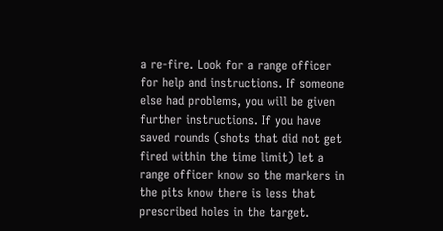a re-fire. Look for a range officer for help and instructions. If someone else had problems, you will be given further instructions. If you have saved rounds (shots that did not get fired within the time limit) let a range officer know so the markers in the pits know there is less that prescribed holes in the target.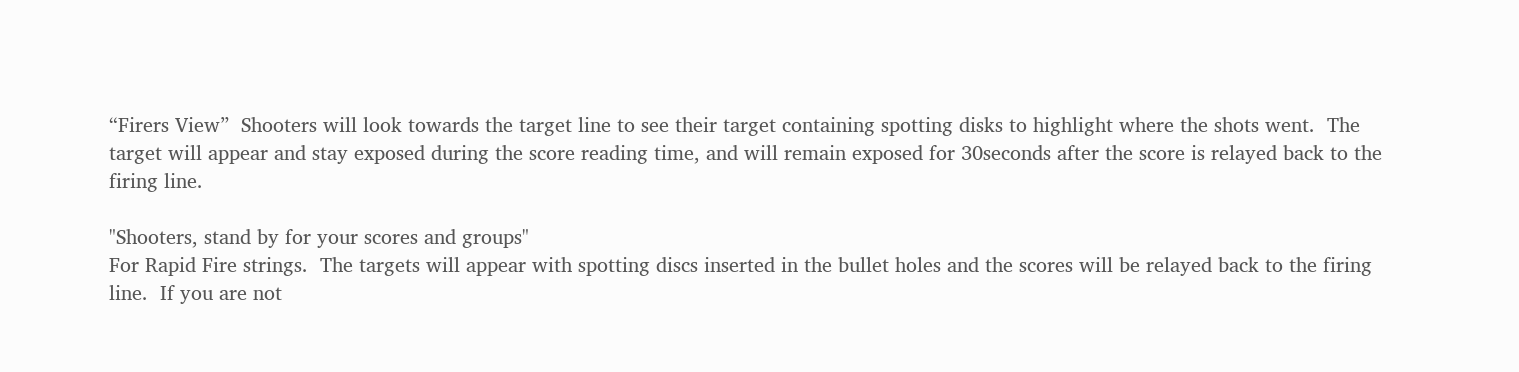“Firers View”  Shooters will look towards the target line to see their target containing spotting disks to highlight where the shots went.  The target will appear and stay exposed during the score reading time, and will remain exposed for 30seconds after the score is relayed back to the firing line.

"Shooters, stand by for your scores and groups"
For Rapid Fire strings.  The targets will appear with spotting discs inserted in the bullet holes and the scores will be relayed back to the firing line.  If you are not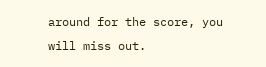around for the score, you will miss out.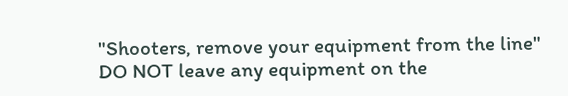"Shooters, remove your equipment from the line"
DO NOT leave any equipment on the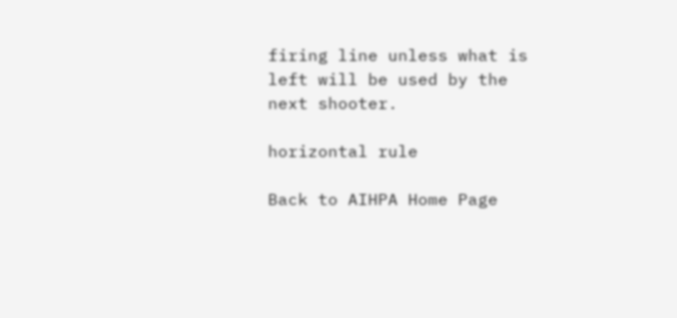firing line unless what is left will be used by the next shooter.

horizontal rule

Back to AIHPA Home Page